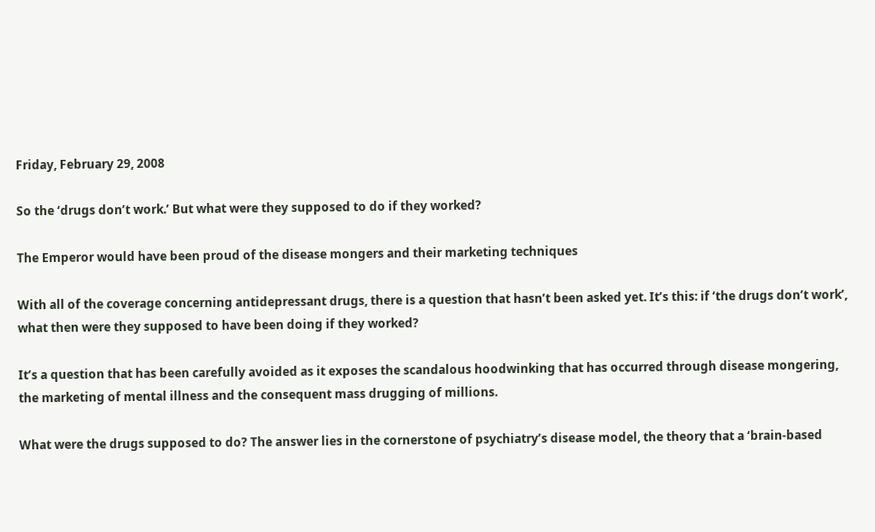Friday, February 29, 2008

So the ‘drugs don’t work.’ But what were they supposed to do if they worked?

The Emperor would have been proud of the disease mongers and their marketing techniques

With all of the coverage concerning antidepressant drugs, there is a question that hasn’t been asked yet. It’s this: if ‘the drugs don’t work’, what then were they supposed to have been doing if they worked?

It’s a question that has been carefully avoided as it exposes the scandalous hoodwinking that has occurred through disease mongering, the marketing of mental illness and the consequent mass drugging of millions.

What were the drugs supposed to do? The answer lies in the cornerstone of psychiatry’s disease model, the theory that a ‘brain-based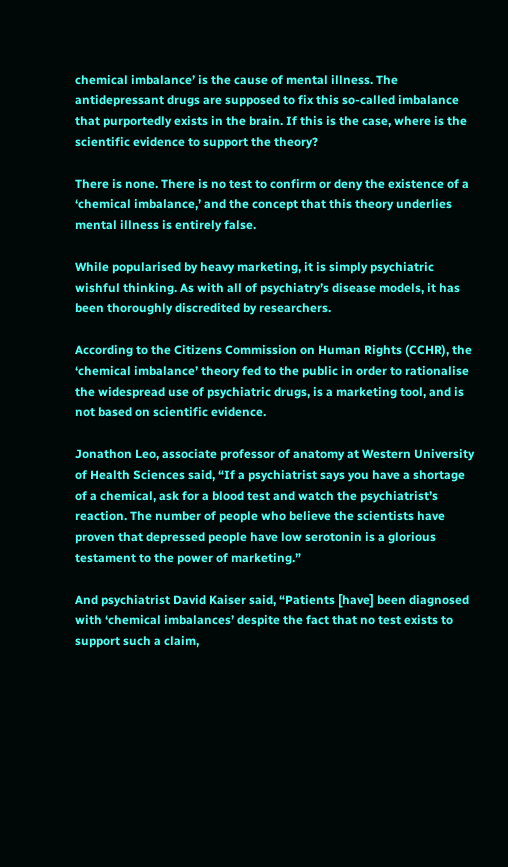chemical imbalance’ is the cause of mental illness. The antidepressant drugs are supposed to fix this so-called imbalance that purportedly exists in the brain. If this is the case, where is the scientific evidence to support the theory?

There is none. There is no test to confirm or deny the existence of a ‘chemical imbalance,’ and the concept that this theory underlies mental illness is entirely false.

While popularised by heavy marketing, it is simply psychiatric wishful thinking. As with all of psychiatry’s disease models, it has been thoroughly discredited by researchers.

According to the Citizens Commission on Human Rights (CCHR), the ‘chemical imbalance’ theory fed to the public in order to rationalise the widespread use of psychiatric drugs, is a marketing tool, and is not based on scientific evidence.

Jonathon Leo, associate professor of anatomy at Western University of Health Sciences said, “If a psychiatrist says you have a shortage of a chemical, ask for a blood test and watch the psychiatrist’s reaction. The number of people who believe the scientists have proven that depressed people have low serotonin is a glorious testament to the power of marketing.”

And psychiatrist David Kaiser said, “Patients [have] been diagnosed with ‘chemical imbalances’ despite the fact that no test exists to support such a claim,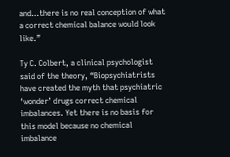and…there is no real conception of what a correct chemical balance would look like.”

Ty C. Colbert, a clinical psychologist said of the theory, “Biopsychiatrists have created the myth that psychiatric ‘wonder’ drugs correct chemical imbalances. Yet there is no basis for this model because no chemical imbalance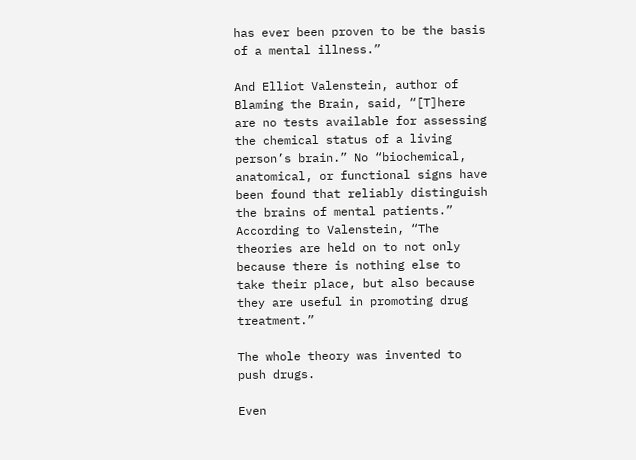has ever been proven to be the basis of a mental illness.”

And Elliot Valenstein, author of Blaming the Brain, said, “[T]here are no tests available for assessing the chemical status of a living person’s brain.” No “biochemical, anatomical, or functional signs have been found that reliably distinguish the brains of mental patients.” According to Valenstein, “The theories are held on to not only because there is nothing else to take their place, but also because they are useful in promoting drug treatment.”

The whole theory was invented to push drugs.

Even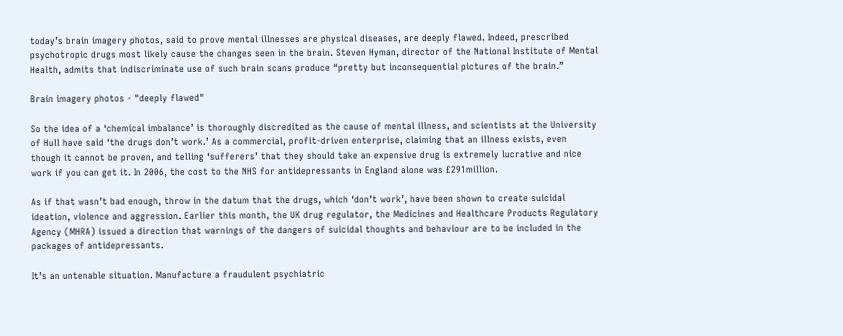today’s brain imagery photos, said to prove mental illnesses are physical diseases, are deeply flawed. Indeed, prescribed psychotropic drugs most likely cause the changes seen in the brain. Steven Hyman, director of the National Institute of Mental Health, admits that indiscriminate use of such brain scans produce “pretty but inconsequential pictures of the brain.”

Brain imagery photos - "deeply flawed"

So the idea of a ‘chemical imbalance’ is thoroughly discredited as the cause of mental illness, and scientists at the University of Hull have said ‘the drugs don’t work.’ As a commercial, profit-driven enterprise, claiming that an illness exists, even though it cannot be proven, and telling ‘sufferers’ that they should take an expensive drug is extremely lucrative and nice work if you can get it. In 2006, the cost to the NHS for antidepressants in England alone was £291million.

As if that wasn’t bad enough, throw in the datum that the drugs, which ‘don’t work’, have been shown to create suicidal ideation, violence and aggression. Earlier this month, the UK drug regulator, the Medicines and Healthcare Products Regulatory Agency (MHRA) issued a direction that warnings of the dangers of suicidal thoughts and behaviour are to be included in the packages of antidepressants.

It’s an untenable situation. Manufacture a fraudulent psychiatric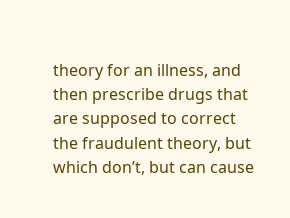theory for an illness, and then prescribe drugs that are supposed to correct the fraudulent theory, but which don’t, but can cause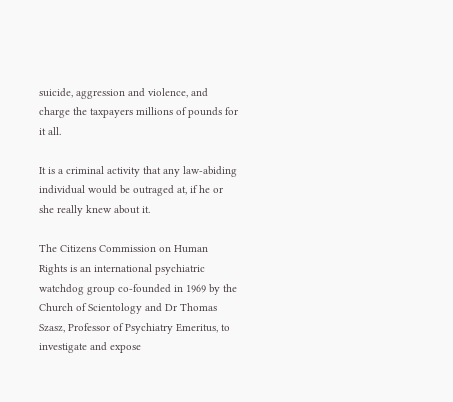suicide, aggression and violence, and charge the taxpayers millions of pounds for it all.

It is a criminal activity that any law-abiding individual would be outraged at, if he or she really knew about it.

The Citizens Commission on Human Rights is an international psychiatric watchdog group co-founded in 1969 by the Church of Scientology and Dr Thomas Szasz, Professor of Psychiatry Emeritus, to investigate and expose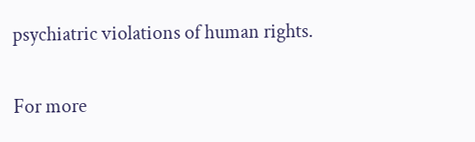psychiatric violations of human rights.

For more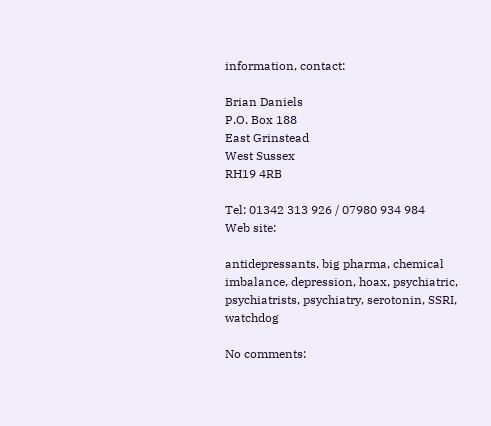information, contact:

Brian Daniels
P.O. Box 188
East Grinstead
West Sussex
RH19 4RB

Tel: 01342 313 926 / 07980 934 984
Web site:

antidepressants, big pharma, chemical imbalance, depression, hoax, psychiatric, psychiatrists, psychiatry, serotonin, SSRI, watchdog

No comments: